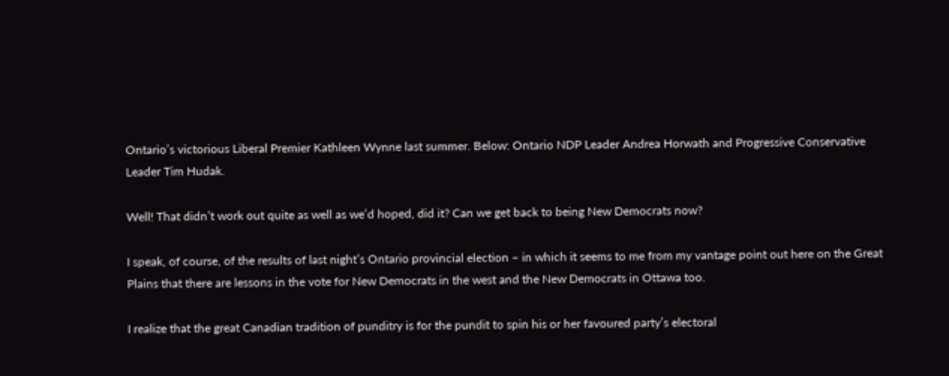Ontario’s victorious Liberal Premier Kathleen Wynne last summer. Below: Ontario NDP Leader Andrea Horwath and Progressive Conservative Leader Tim Hudak.

Well! That didn’t work out quite as well as we’d hoped, did it? Can we get back to being New Democrats now?

I speak, of course, of the results of last night’s Ontario provincial election – in which it seems to me from my vantage point out here on the Great Plains that there are lessons in the vote for New Democrats in the west and the New Democrats in Ottawa too.

I realize that the great Canadian tradition of punditry is for the pundit to spin his or her favoured party’s electoral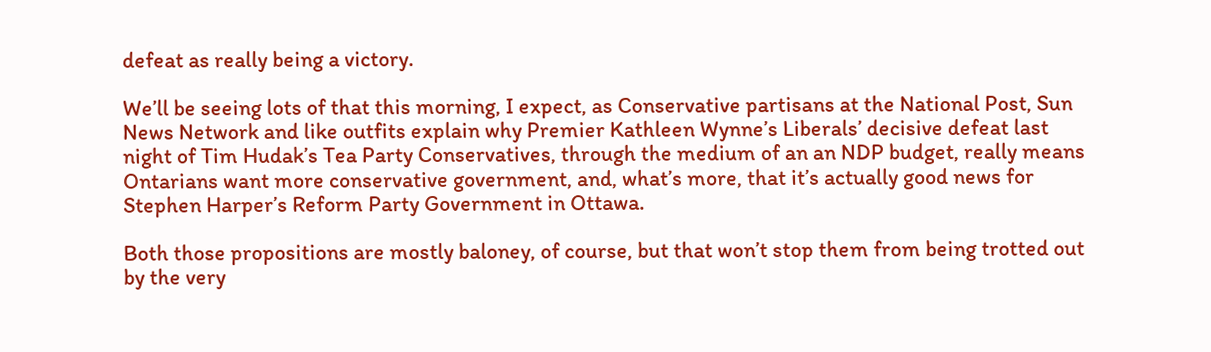defeat as really being a victory.

We’ll be seeing lots of that this morning, I expect, as Conservative partisans at the National Post, Sun News Network and like outfits explain why Premier Kathleen Wynne’s Liberals’ decisive defeat last night of Tim Hudak’s Tea Party Conservatives, through the medium of an an NDP budget, really means Ontarians want more conservative government, and, what’s more, that it’s actually good news for Stephen Harper’s Reform Party Government in Ottawa.

Both those propositions are mostly baloney, of course, but that won’t stop them from being trotted out by the very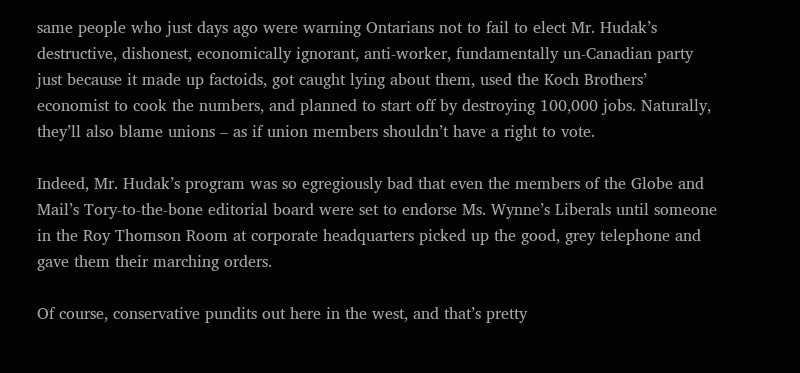same people who just days ago were warning Ontarians not to fail to elect Mr. Hudak’s destructive, dishonest, economically ignorant, anti-worker, fundamentally un-Canadian party just because it made up factoids, got caught lying about them, used the Koch Brothers’ economist to cook the numbers, and planned to start off by destroying 100,000 jobs. Naturally, they’ll also blame unions – as if union members shouldn’t have a right to vote.

Indeed, Mr. Hudak’s program was so egregiously bad that even the members of the Globe and Mail’s Tory-to-the-bone editorial board were set to endorse Ms. Wynne’s Liberals until someone in the Roy Thomson Room at corporate headquarters picked up the good, grey telephone and gave them their marching orders.

Of course, conservative pundits out here in the west, and that’s pretty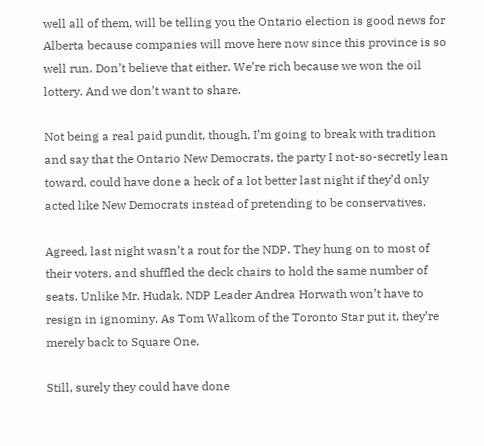well all of them, will be telling you the Ontario election is good news for Alberta because companies will move here now since this province is so well run. Don’t believe that either. We’re rich because we won the oil lottery. And we don’t want to share.

Not being a real paid pundit, though, I’m going to break with tradition and say that the Ontario New Democrats, the party I not-so-secretly lean toward, could have done a heck of a lot better last night if they’d only acted like New Democrats instead of pretending to be conservatives.

Agreed, last night wasn’t a rout for the NDP. They hung on to most of their voters, and shuffled the deck chairs to hold the same number of seats. Unlike Mr. Hudak, NDP Leader Andrea Horwath won’t have to resign in ignominy. As Tom Walkom of the Toronto Star put it, they’re merely back to Square One.

Still, surely they could have done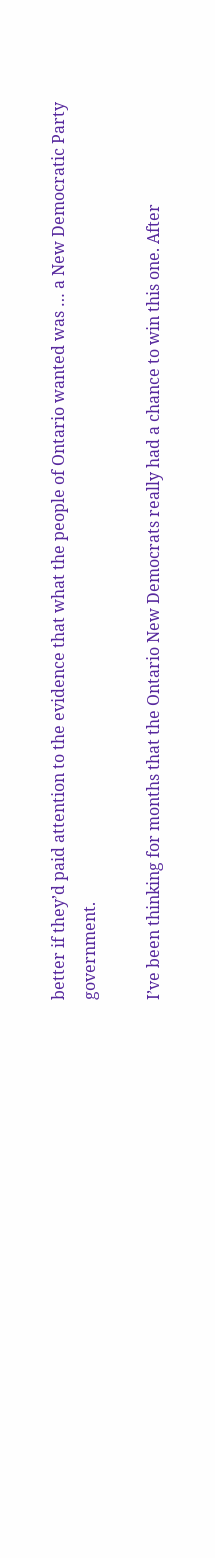better if they’d paid attention to the evidence that what the people of Ontario wanted was … a New Democratic Party government.

I’ve been thinking for months that the Ontario New Democrats really had a chance to win this one. After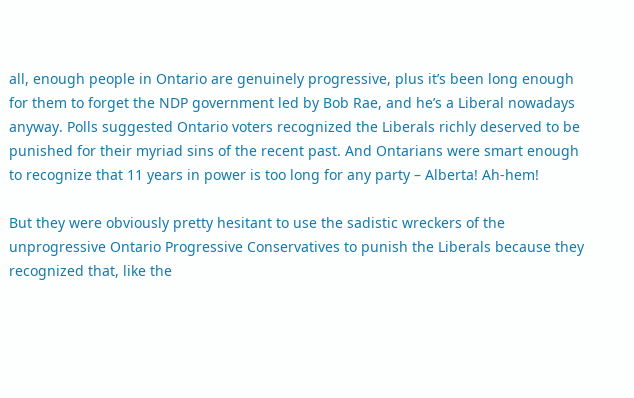all, enough people in Ontario are genuinely progressive, plus it’s been long enough for them to forget the NDP government led by Bob Rae, and he’s a Liberal nowadays anyway. Polls suggested Ontario voters recognized the Liberals richly deserved to be punished for their myriad sins of the recent past. And Ontarians were smart enough to recognize that 11 years in power is too long for any party – Alberta! Ah-hem!

But they were obviously pretty hesitant to use the sadistic wreckers of the unprogressive Ontario Progressive Conservatives to punish the Liberals because they recognized that, like the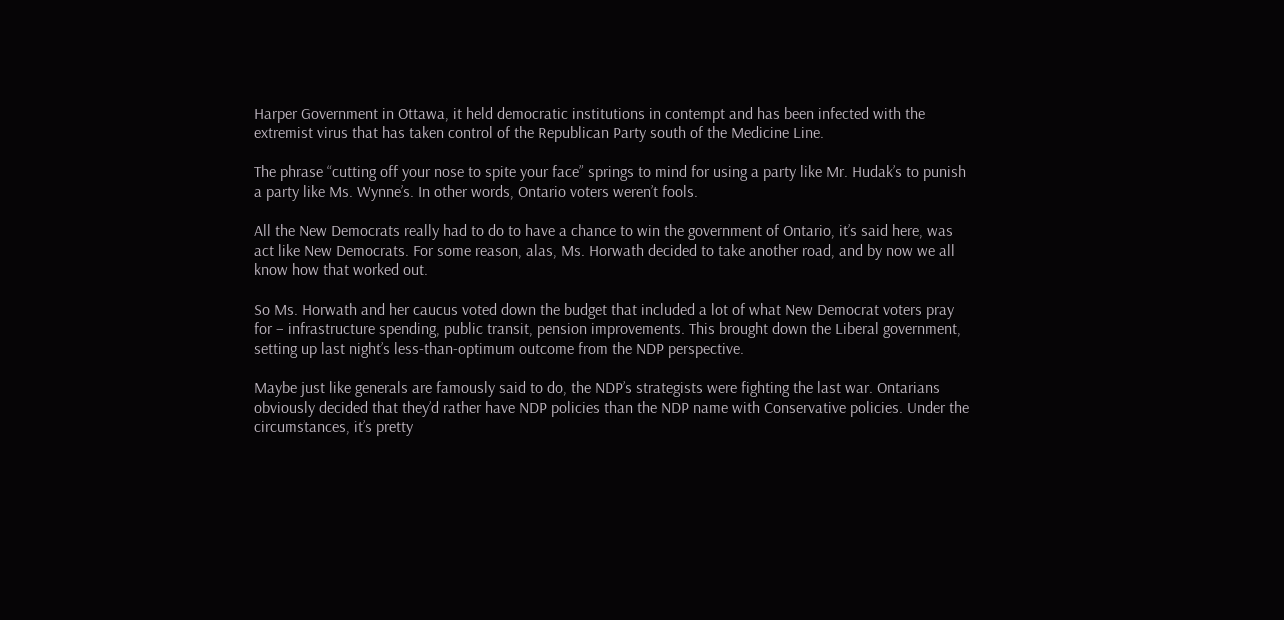Harper Government in Ottawa, it held democratic institutions in contempt and has been infected with the extremist virus that has taken control of the Republican Party south of the Medicine Line.

The phrase “cutting off your nose to spite your face” springs to mind for using a party like Mr. Hudak’s to punish a party like Ms. Wynne’s. In other words, Ontario voters weren’t fools.

All the New Democrats really had to do to have a chance to win the government of Ontario, it’s said here, was act like New Democrats. For some reason, alas, Ms. Horwath decided to take another road, and by now we all know how that worked out.

So Ms. Horwath and her caucus voted down the budget that included a lot of what New Democrat voters pray for – infrastructure spending, public transit, pension improvements. This brought down the Liberal government, setting up last night’s less-than-optimum outcome from the NDP perspective.

Maybe just like generals are famously said to do, the NDP’s strategists were fighting the last war. Ontarians obviously decided that they’d rather have NDP policies than the NDP name with Conservative policies. Under the circumstances, it’s pretty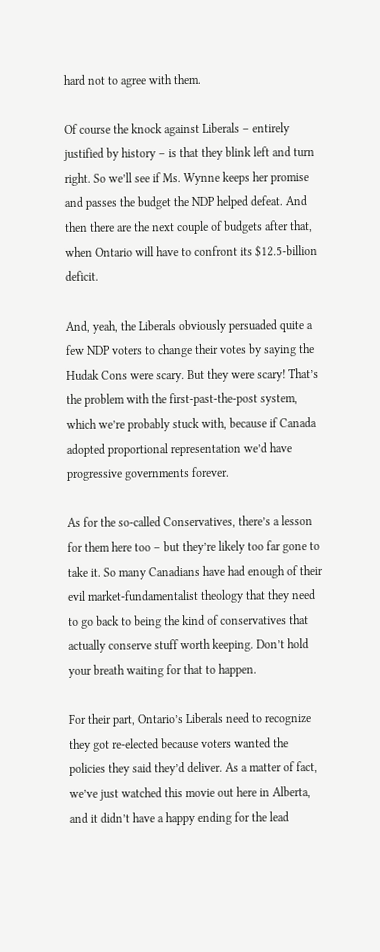hard not to agree with them.

Of course the knock against Liberals – entirely justified by history – is that they blink left and turn right. So we’ll see if Ms. Wynne keeps her promise and passes the budget the NDP helped defeat. And then there are the next couple of budgets after that, when Ontario will have to confront its $12.5-billion deficit.

And, yeah, the Liberals obviously persuaded quite a few NDP voters to change their votes by saying the Hudak Cons were scary. But they were scary! That’s the problem with the first-past-the-post system, which we’re probably stuck with, because if Canada adopted proportional representation we’d have progressive governments forever.

As for the so-called Conservatives, there’s a lesson for them here too – but they’re likely too far gone to take it. So many Canadians have had enough of their evil market-fundamentalist theology that they need to go back to being the kind of conservatives that actually conserve stuff worth keeping. Don’t hold your breath waiting for that to happen.

For their part, Ontario’s Liberals need to recognize they got re-elected because voters wanted the policies they said they’d deliver. As a matter of fact, we’ve just watched this movie out here in Alberta, and it didn’t have a happy ending for the lead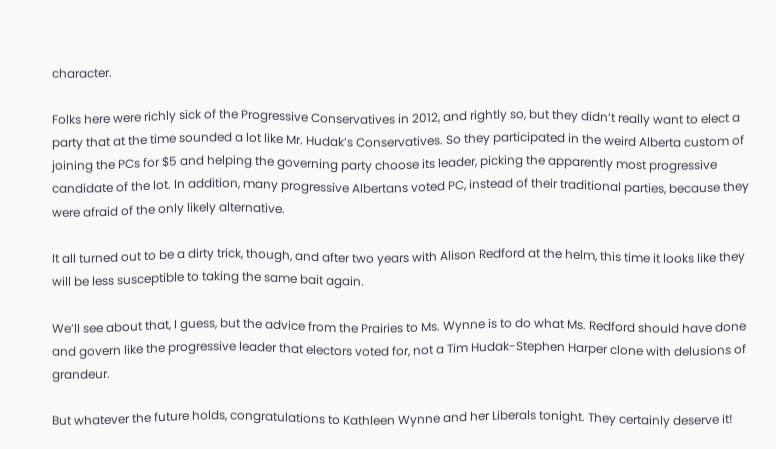character.

Folks here were richly sick of the Progressive Conservatives in 2012, and rightly so, but they didn’t really want to elect a party that at the time sounded a lot like Mr. Hudak’s Conservatives. So they participated in the weird Alberta custom of joining the PCs for $5 and helping the governing party choose its leader, picking the apparently most progressive candidate of the lot. In addition, many progressive Albertans voted PC, instead of their traditional parties, because they were afraid of the only likely alternative.

It all turned out to be a dirty trick, though, and after two years with Alison Redford at the helm, this time it looks like they will be less susceptible to taking the same bait again.

We’ll see about that, I guess, but the advice from the Prairies to Ms. Wynne is to do what Ms. Redford should have done and govern like the progressive leader that electors voted for, not a Tim Hudak-Stephen Harper clone with delusions of grandeur.

But whatever the future holds, congratulations to Kathleen Wynne and her Liberals tonight. They certainly deserve it!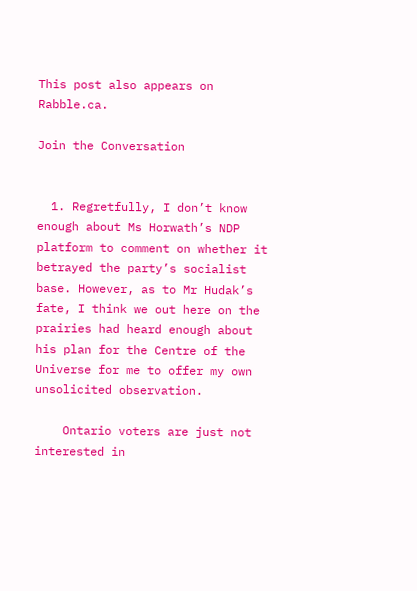This post also appears on Rabble.ca.

Join the Conversation


  1. Regretfully, I don’t know enough about Ms Horwath’s NDP platform to comment on whether it betrayed the party’s socialist base. However, as to Mr Hudak’s fate, I think we out here on the prairies had heard enough about his plan for the Centre of the Universe for me to offer my own unsolicited observation.

    Ontario voters are just not interested in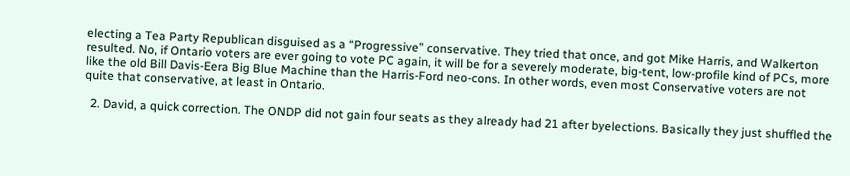electing a Tea Party Republican disguised as a “Progressive” conservative. They tried that once, and got Mike Harris, and Walkerton resulted. No, if Ontario voters are ever going to vote PC again, it will be for a severely moderate, big-tent, low-profile kind of PCs, more like the old Bill Davis-Eera Big Blue Machine than the Harris-Ford neo-cons. In other words, even most Conservative voters are not quite that conservative, at least in Ontario.

  2. David, a quick correction. The ONDP did not gain four seats as they already had 21 after byelections. Basically they just shuffled the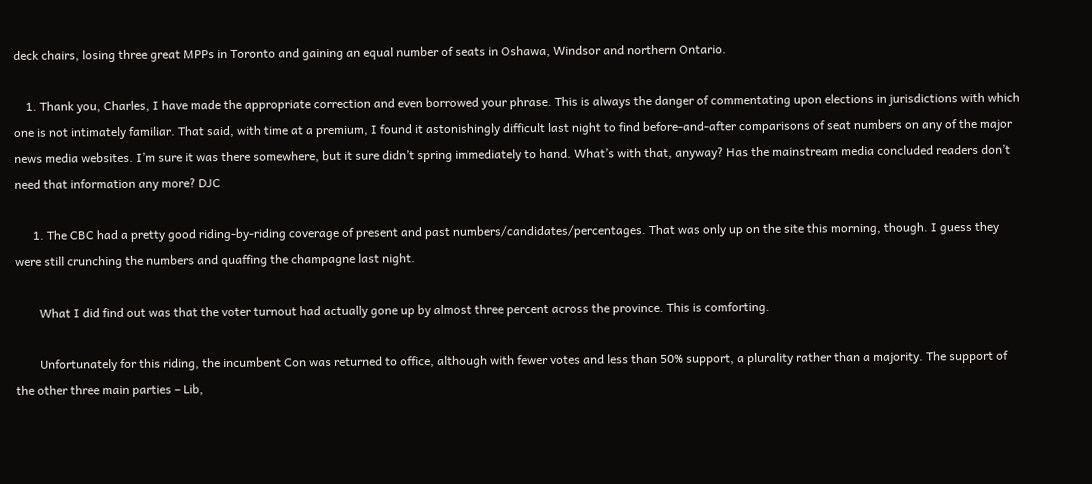deck chairs, losing three great MPPs in Toronto and gaining an equal number of seats in Oshawa, Windsor and northern Ontario.

    1. Thank you, Charles, I have made the appropriate correction and even borrowed your phrase. This is always the danger of commentating upon elections in jurisdictions with which one is not intimately familiar. That said, with time at a premium, I found it astonishingly difficult last night to find before-and-after comparisons of seat numbers on any of the major news media websites. I’m sure it was there somewhere, but it sure didn’t spring immediately to hand. What’s with that, anyway? Has the mainstream media concluded readers don’t need that information any more? DJC

      1. The CBC had a pretty good riding-by-riding coverage of present and past numbers/candidates/percentages. That was only up on the site this morning, though. I guess they were still crunching the numbers and quaffing the champagne last night.

        What I did find out was that the voter turnout had actually gone up by almost three percent across the province. This is comforting.

        Unfortunately for this riding, the incumbent Con was returned to office, although with fewer votes and less than 50% support, a plurality rather than a majority. The support of the other three main parties – Lib,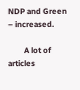NDP and Green – increased.

        A lot of articles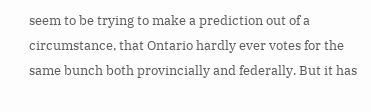seem to be trying to make a prediction out of a circumstance, that Ontario hardly ever votes for the same bunch both provincially and federally. But it has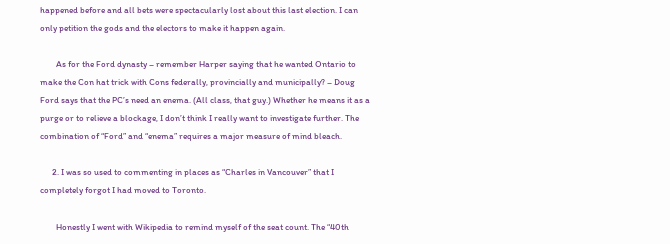happened before and all bets were spectacularly lost about this last election. I can only petition the gods and the electors to make it happen again.

        As for the Ford dynasty – remember Harper saying that he wanted Ontario to make the Con hat trick with Cons federally, provincially and municipally? – Doug Ford says that the PC’s need an enema. (All class, that guy.) Whether he means it as a purge or to relieve a blockage, I don’t think I really want to investigate further. The combination of “Ford” and “enema” requires a major measure of mind bleach.

      2. I was so used to commenting in places as “Charles in Vancouver” that I completely forgot I had moved to Toronto.

        Honestly I went with Wikipedia to remind myself of the seat count. The “40th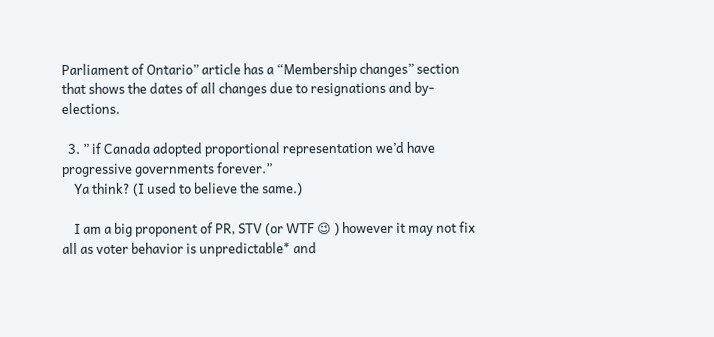Parliament of Ontario” article has a “Membership changes” section that shows the dates of all changes due to resignations and by-elections.

  3. ” if Canada adopted proportional representation we’d have progressive governments forever.”
    Ya think? (I used to believe the same.)

    I am a big proponent of PR, STV (or WTF 😉 ) however it may not fix all as voter behavior is unpredictable* and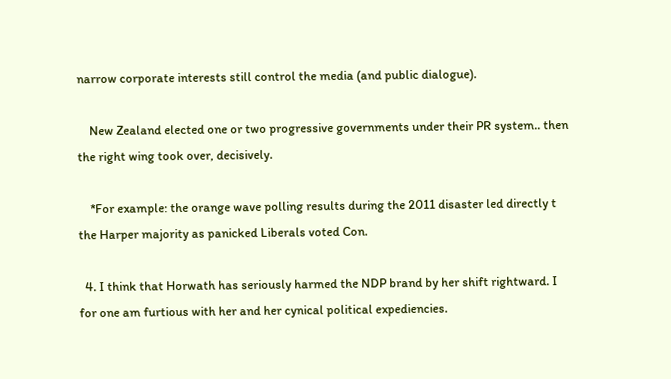narrow corporate interests still control the media (and public dialogue).

    New Zealand elected one or two progressive governments under their PR system.. then the right wing took over, decisively.

    *For example: the orange wave polling results during the 2011 disaster led directly t the Harper majority as panicked Liberals voted Con.

  4. I think that Horwath has seriously harmed the NDP brand by her shift rightward. I for one am furtious with her and her cynical political expediencies.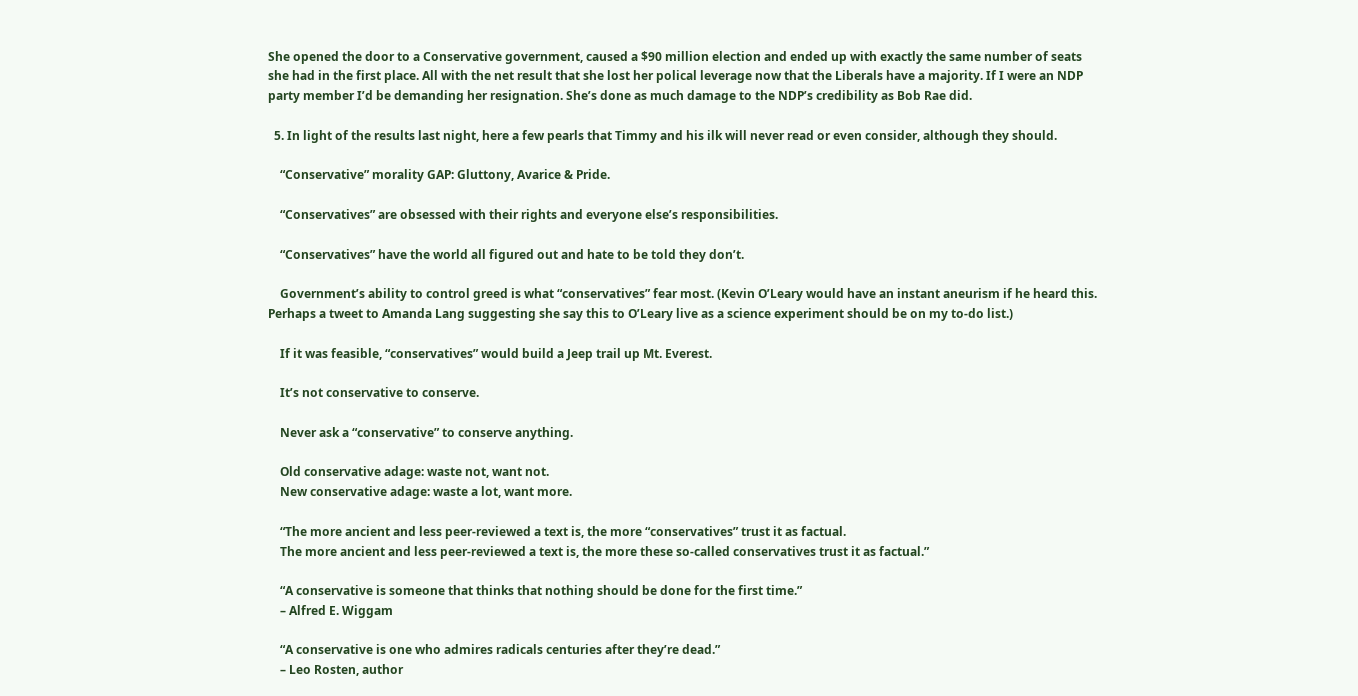She opened the door to a Conservative government, caused a $90 million election and ended up with exactly the same number of seats she had in the first place. All with the net result that she lost her polical leverage now that the Liberals have a majority. If I were an NDP party member I’d be demanding her resignation. She’s done as much damage to the NDP’s credibility as Bob Rae did.

  5. In light of the results last night, here a few pearls that Timmy and his ilk will never read or even consider, although they should.

    “Conservative” morality GAP: Gluttony, Avarice & Pride.

    “Conservatives” are obsessed with their rights and everyone else’s responsibilities.

    “Conservatives” have the world all figured out and hate to be told they don’t.

    Government’s ability to control greed is what “conservatives” fear most. (Kevin O’Leary would have an instant aneurism if he heard this. Perhaps a tweet to Amanda Lang suggesting she say this to O’Leary live as a science experiment should be on my to-do list.)

    If it was feasible, “conservatives” would build a Jeep trail up Mt. Everest.

    It’s not conservative to conserve.

    Never ask a “conservative” to conserve anything.

    Old conservative adage: waste not, want not.
    New conservative adage: waste a lot, want more.

    “The more ancient and less peer-reviewed a text is, the more “conservatives” trust it as factual.
    The more ancient and less peer-reviewed a text is, the more these so-called conservatives trust it as factual.”

    “A conservative is someone that thinks that nothing should be done for the first time.”
    – Alfred E. Wiggam

    “A conservative is one who admires radicals centuries after they’re dead.”
    – Leo Rosten, author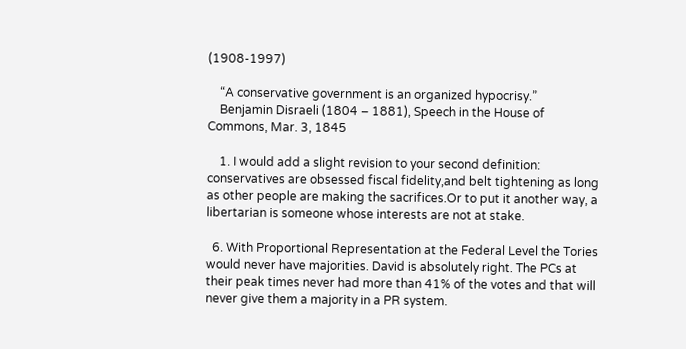(1908-1997)

    “A conservative government is an organized hypocrisy.”
    Benjamin Disraeli (1804 – 1881), Speech in the House of Commons, Mar. 3, 1845

    1. I would add a slight revision to your second definition: conservatives are obsessed fiscal fidelity,and belt tightening as long as other people are making the sacrifices.Or to put it another way, a libertarian is someone whose interests are not at stake.

  6. With Proportional Representation at the Federal Level the Tories would never have majorities. David is absolutely right. The PCs at their peak times never had more than 41% of the votes and that will never give them a majority in a PR system.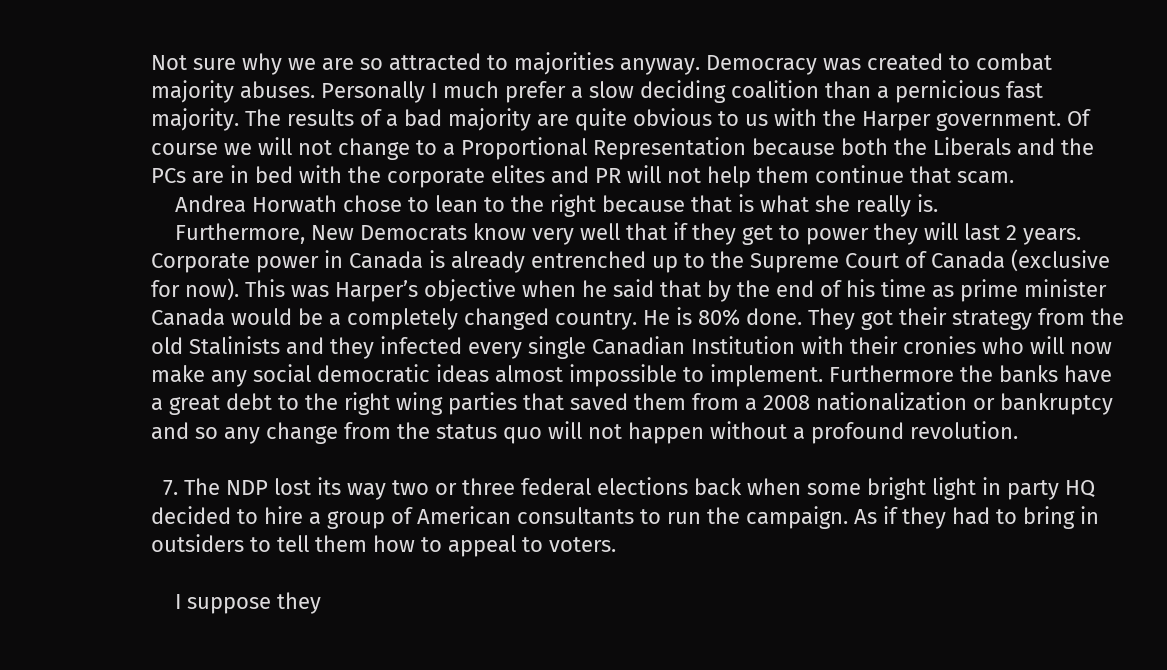Not sure why we are so attracted to majorities anyway. Democracy was created to combat majority abuses. Personally I much prefer a slow deciding coalition than a pernicious fast majority. The results of a bad majority are quite obvious to us with the Harper government. Of course we will not change to a Proportional Representation because both the Liberals and the PCs are in bed with the corporate elites and PR will not help them continue that scam.
    Andrea Horwath chose to lean to the right because that is what she really is.
    Furthermore, New Democrats know very well that if they get to power they will last 2 years. Corporate power in Canada is already entrenched up to the Supreme Court of Canada (exclusive for now). This was Harper’s objective when he said that by the end of his time as prime minister Canada would be a completely changed country. He is 80% done. They got their strategy from the old Stalinists and they infected every single Canadian Institution with their cronies who will now make any social democratic ideas almost impossible to implement. Furthermore the banks have a great debt to the right wing parties that saved them from a 2008 nationalization or bankruptcy and so any change from the status quo will not happen without a profound revolution.

  7. The NDP lost its way two or three federal elections back when some bright light in party HQ decided to hire a group of American consultants to run the campaign. As if they had to bring in outsiders to tell them how to appeal to voters.

    I suppose they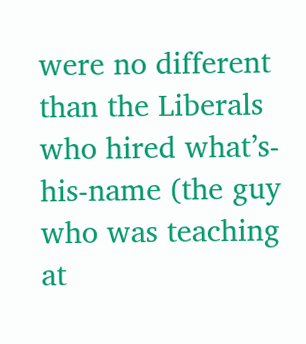were no different than the Liberals who hired what’s-his-name (the guy who was teaching at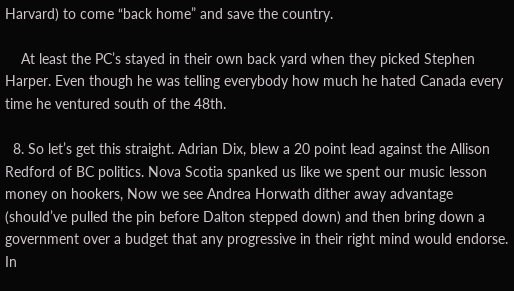Harvard) to come “back home” and save the country.

    At least the PC’s stayed in their own back yard when they picked Stephen Harper. Even though he was telling everybody how much he hated Canada every time he ventured south of the 48th.

  8. So let’s get this straight. Adrian Dix, blew a 20 point lead against the Allison Redford of BC politics. Nova Scotia spanked us like we spent our music lesson money on hookers, Now we see Andrea Horwath dither away advantage (should’ve pulled the pin before Dalton stepped down) and then bring down a government over a budget that any progressive in their right mind would endorse. In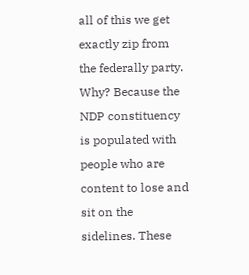all of this we get exactly zip from the federally party. Why? Because the NDP constituency is populated with people who are content to lose and sit on the sidelines. These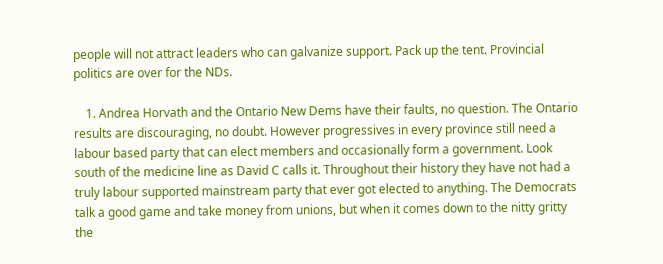people will not attract leaders who can galvanize support. Pack up the tent. Provincial politics are over for the NDs.

    1. Andrea Horvath and the Ontario New Dems have their faults, no question. The Ontario results are discouraging, no doubt. However progressives in every province still need a labour based party that can elect members and occasionally form a government. Look south of the medicine line as David C calls it. Throughout their history they have not had a truly labour supported mainstream party that ever got elected to anything. The Democrats talk a good game and take money from unions, but when it comes down to the nitty gritty the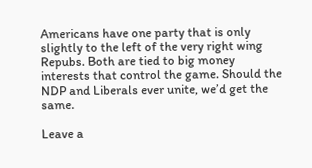Americans have one party that is only slightly to the left of the very right wing Repubs. Both are tied to big money interests that control the game. Should the NDP and Liberals ever unite, we’d get the same.

Leave a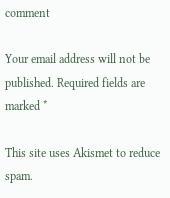comment

Your email address will not be published. Required fields are marked *

This site uses Akismet to reduce spam.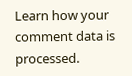Learn how your comment data is processed.